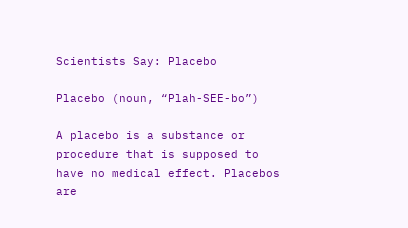Scientists Say: Placebo

Placebo (noun, “Plah-SEE-bo”)

A placebo is a substance or procedure that is supposed to have no medical effect. Placebos are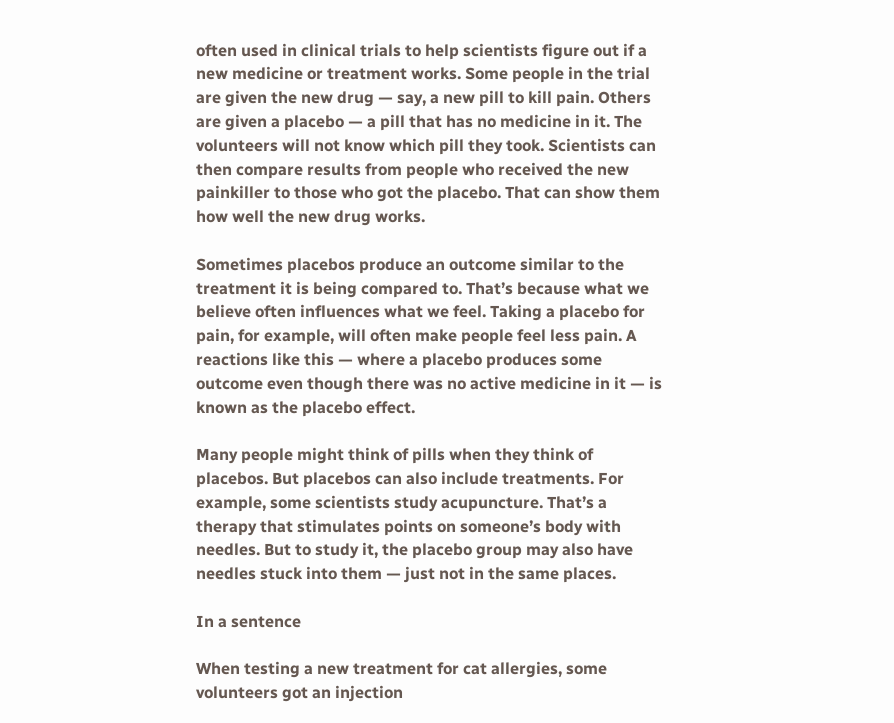often used in clinical trials to help scientists figure out if a new medicine or treatment works. Some people in the trial are given the new drug — say, a new pill to kill pain. Others are given a placebo — a pill that has no medicine in it. The volunteers will not know which pill they took. Scientists can then compare results from people who received the new painkiller to those who got the placebo. That can show them how well the new drug works.

Sometimes placebos produce an outcome similar to the treatment it is being compared to. That’s because what we believe often influences what we feel. Taking a placebo for pain, for example, will often make people feel less pain. A reactions like this — where a placebo produces some outcome even though there was no active medicine in it — is known as the placebo effect.

Many people might think of pills when they think of placebos. But placebos can also include treatments. For example, some scientists study acupuncture. That’s a therapy that stimulates points on someone’s body with needles. But to study it, the placebo group may also have needles stuck into them — just not in the same places.

In a sentence

When testing a new treatment for cat allergies, some volunteers got an injection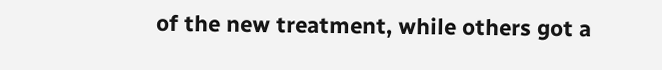of the new treatment, while others got a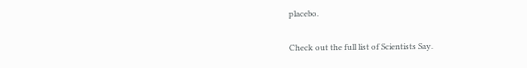placebo.

Check out the full list of Scientists Say.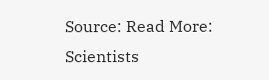Source: Read More: Scientists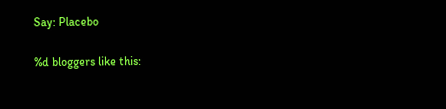Say: Placebo

%d bloggers like this: